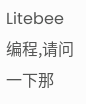Litebee编程,请问一下那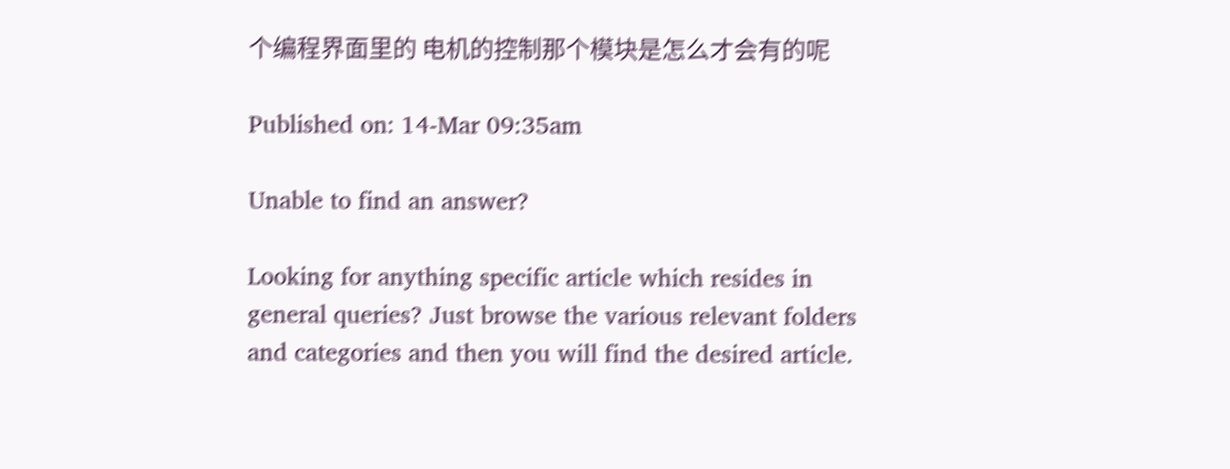个编程界面里的 电机的控制那个模块是怎么才会有的呢

Published on: 14-Mar 09:35am

Unable to find an answer?

Looking for anything specific article which resides in general queries? Just browse the various relevant folders and categories and then you will find the desired article.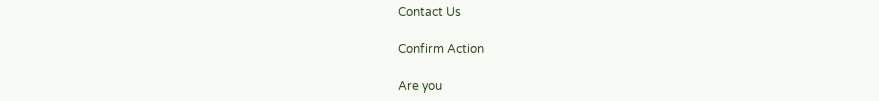Contact Us

Confirm Action

Are you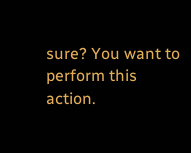sure? You want to perform this action.